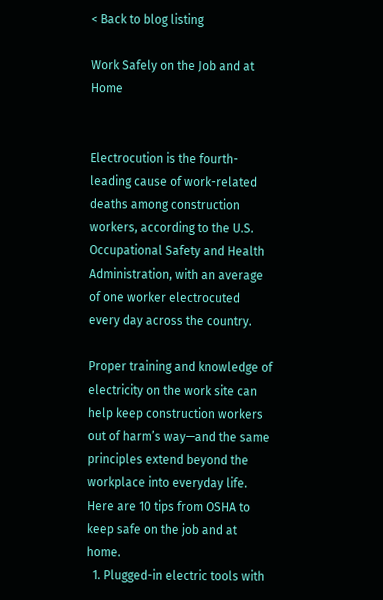< Back to blog listing

Work Safely on the Job and at Home


Electrocution is the fourth-leading cause of work-related deaths among construction workers, according to the U.S. Occupational Safety and Health Administration, with an average of one worker electrocuted every day across the country.

Proper training and knowledge of electricity on the work site can help keep construction workers out of harm’s way—and the same principles extend beyond the workplace into everyday life. Here are 10 tips from OSHA to keep safe on the job and at home.
  1. Plugged-in electric tools with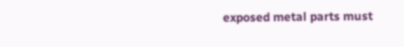exposed metal parts must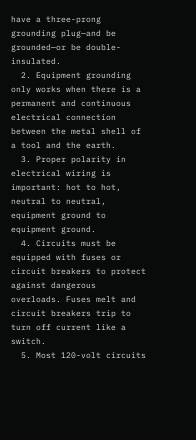have a three-prong grounding plug—and be grounded—or be double-insulated.
  2. Equipment grounding only works when there is a permanent and continuous electrical connection between the metal shell of a tool and the earth.
  3. Proper polarity in electrical wiring is important: hot to hot, neutral to neutral, equipment ground to equipment ground.
  4. Circuits must be equipped with fuses or circuit breakers to protect against dangerous overloads. Fuses melt and circuit breakers trip to turn off current like a switch.
  5. Most 120-volt circuits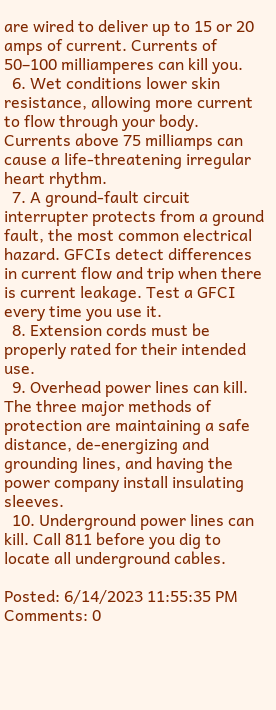are wired to deliver up to 15 or 20 amps of current. Currents of 50–100 milliamperes can kill you.
  6. Wet conditions lower skin resistance, allowing more current to flow through your body. Currents above 75 milliamps can cause a life-threatening irregular heart rhythm.
  7. A ground-fault circuit interrupter protects from a ground fault, the most common electrical hazard. GFCIs detect differences in current flow and trip when there is current leakage. Test a GFCI every time you use it.
  8. Extension cords must be properly rated for their intended use.
  9. Overhead power lines can kill. The three major methods of protection are maintaining a safe distance, de-energizing and grounding lines, and having the power company install insulating sleeves.
  10. Underground power lines can kill. Call 811 before you dig to locate all underground cables.

Posted: 6/14/2023 11:55:35 PM
Comments: 0